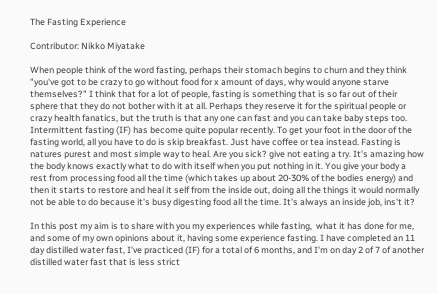The Fasting Experience

Contributor: Nikko Miyatake

When people think of the word fasting, perhaps their stomach begins to churn and they think "you've got to be crazy to go without food for x amount of days, why would anyone starve themselves?" I think that for a lot of people, fasting is something that is so far out of their sphere that they do not bother with it at all. Perhaps they reserve it for the spiritual people or crazy health fanatics, but the truth is that any one can fast and you can take baby steps too. Intermittent fasting (IF) has become quite popular recently. To get your foot in the door of the fasting world, all you have to do is skip breakfast. Just have coffee or tea instead. Fasting is natures purest and most simple way to heal. Are you sick? give not eating a try. It's amazing how the body knows exactly what to do with itself when you put nothing in it. You give your body a rest from processing food all the time (which takes up about 20-30% of the bodies energy) and then it starts to restore and heal it self from the inside out, doing all the things it would normally not be able to do because it's busy digesting food all the time. It's always an inside job, ins't it?

In this post my aim is to share with you my experiences while fasting,  what it has done for me, and some of my own opinions about it, having some experience fasting. I have completed an 11 day distilled water fast, I've practiced (IF) for a total of 6 months, and I'm on day 2 of 7 of another distilled water fast that is less strict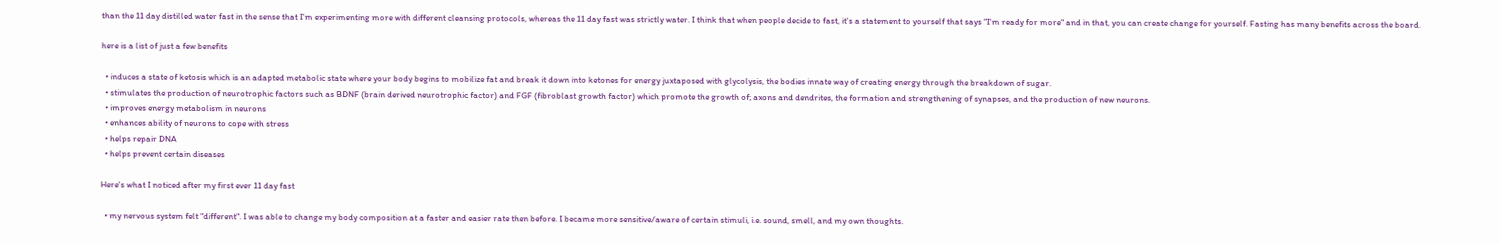than the 11 day distilled water fast in the sense that I'm experimenting more with different cleansing protocols, whereas the 11 day fast was strictly water. I think that when people decide to fast, it's a statement to yourself that says "I'm ready for more" and in that, you can create change for yourself. Fasting has many benefits across the board.

here is a list of just a few benefits

  • induces a state of ketosis which is an adapted metabolic state where your body begins to mobilize fat and break it down into ketones for energy juxtaposed with glycolysis, the bodies innate way of creating energy through the breakdown of sugar.
  • stimulates the production of neurotrophic factors such as BDNF (brain derived neurotrophic factor) and FGF (fibroblast growth factor) which promote the growth of; axons and dendrites, the formation and strengthening of synapses, and the production of new neurons.
  • improves energy metabolism in neurons
  • enhances ability of neurons to cope with stress
  • helps repair DNA
  • helps prevent certain diseases

Here's what I noticed after my first ever 11 day fast

  • my nervous system felt "different". I was able to change my body composition at a faster and easier rate then before. I became more sensitive/aware of certain stimuli, i.e. sound, smell, and my own thoughts.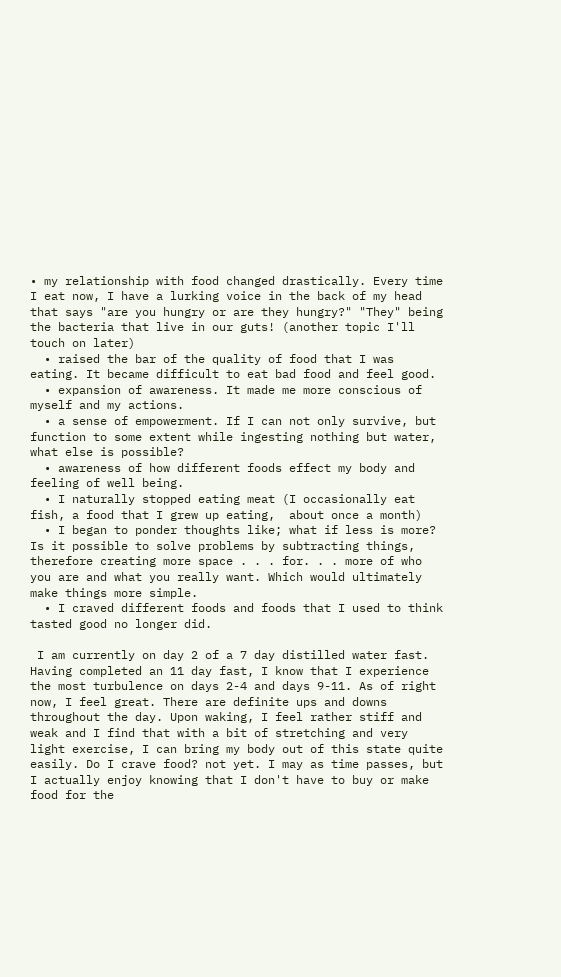• my relationship with food changed drastically. Every time I eat now, I have a lurking voice in the back of my head that says "are you hungry or are they hungry?" "They" being the bacteria that live in our guts! (another topic I'll touch on later)
  • raised the bar of the quality of food that I was eating. It became difficult to eat bad food and feel good.
  • expansion of awareness. It made me more conscious of myself and my actions.
  • a sense of empowerment. If I can not only survive, but function to some extent while ingesting nothing but water, what else is possible?
  • awareness of how different foods effect my body and feeling of well being.
  • I naturally stopped eating meat (I occasionally eat fish, a food that I grew up eating,  about once a month)
  • I began to ponder thoughts like; what if less is more? Is it possible to solve problems by subtracting things, therefore creating more space . . . for. . . more of who you are and what you really want. Which would ultimately make things more simple.
  • I craved different foods and foods that I used to think tasted good no longer did.

 I am currently on day 2 of a 7 day distilled water fast. Having completed an 11 day fast, I know that I experience the most turbulence on days 2-4 and days 9-11. As of right now, I feel great. There are definite ups and downs throughout the day. Upon waking, I feel rather stiff and weak and I find that with a bit of stretching and very light exercise, I can bring my body out of this state quite easily. Do I crave food? not yet. I may as time passes, but I actually enjoy knowing that I don't have to buy or make food for the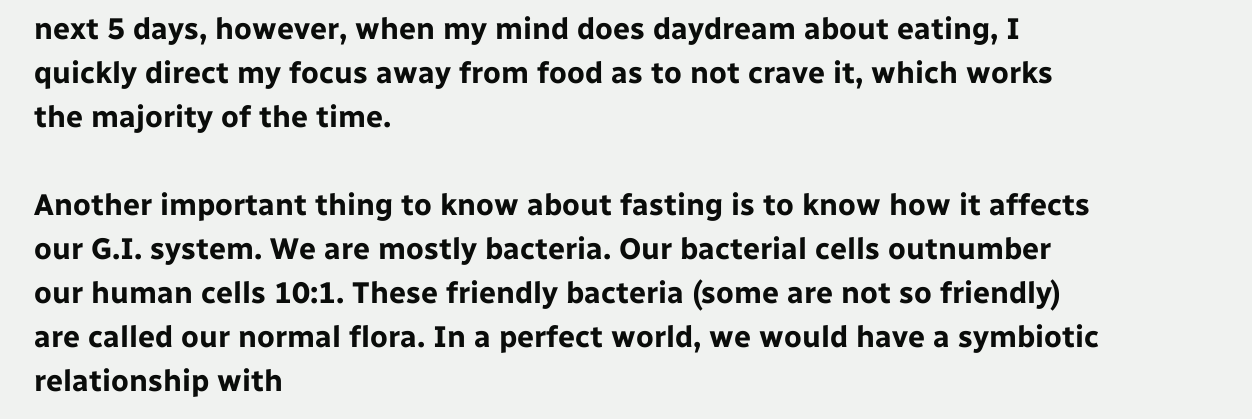next 5 days, however, when my mind does daydream about eating, I quickly direct my focus away from food as to not crave it, which works the majority of the time.

Another important thing to know about fasting is to know how it affects our G.I. system. We are mostly bacteria. Our bacterial cells outnumber our human cells 10:1. These friendly bacteria (some are not so friendly) are called our normal flora. In a perfect world, we would have a symbiotic relationship with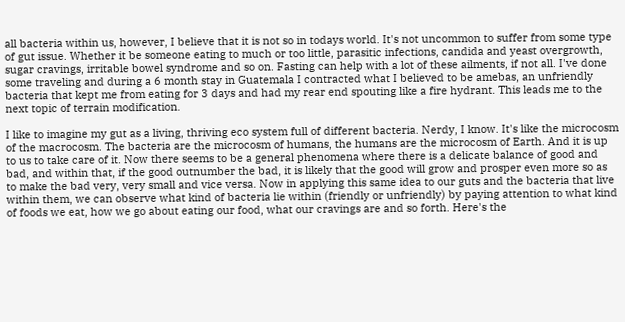all bacteria within us, however, I believe that it is not so in todays world. It's not uncommon to suffer from some type of gut issue. Whether it be someone eating to much or too little, parasitic infections, candida and yeast overgrowth, sugar cravings, irritable bowel syndrome and so on. Fasting can help with a lot of these ailments, if not all. I've done some traveling and during a 6 month stay in Guatemala I contracted what I believed to be amebas, an unfriendly bacteria that kept me from eating for 3 days and had my rear end spouting like a fire hydrant. This leads me to the next topic of terrain modification.

I like to imagine my gut as a living, thriving eco system full of different bacteria. Nerdy, I know. It's like the microcosm of the macrocosm. The bacteria are the microcosm of humans, the humans are the microcosm of Earth. And it is up to us to take care of it. Now there seems to be a general phenomena where there is a delicate balance of good and bad, and within that, if the good outnumber the bad, it is likely that the good will grow and prosper even more so as to make the bad very, very small and vice versa. Now in applying this same idea to our guts and the bacteria that live within them, we can observe what kind of bacteria lie within (friendly or unfriendly) by paying attention to what kind of foods we eat, how we go about eating our food, what our cravings are and so forth. Here's the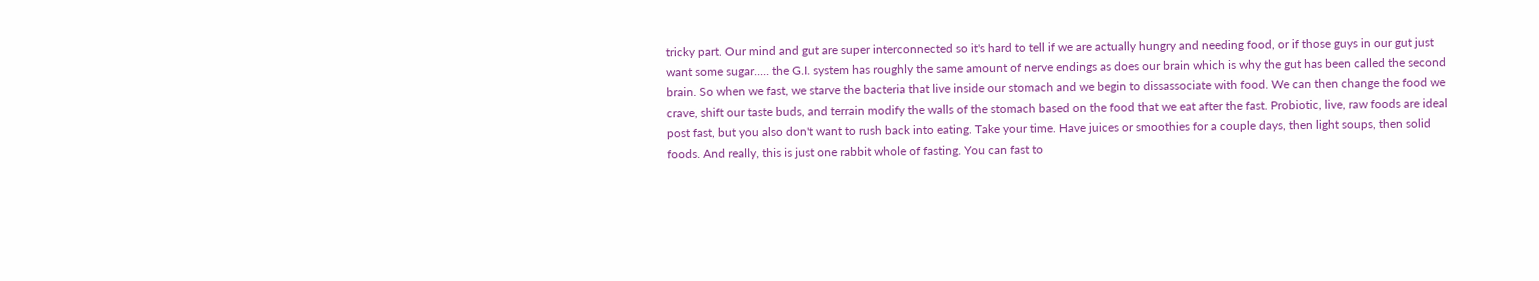tricky part. Our mind and gut are super interconnected so it's hard to tell if we are actually hungry and needing food, or if those guys in our gut just want some sugar..... the G.I. system has roughly the same amount of nerve endings as does our brain which is why the gut has been called the second brain. So when we fast, we starve the bacteria that live inside our stomach and we begin to dissassociate with food. We can then change the food we crave, shift our taste buds, and terrain modify the walls of the stomach based on the food that we eat after the fast. Probiotic, live, raw foods are ideal post fast, but you also don't want to rush back into eating. Take your time. Have juices or smoothies for a couple days, then light soups, then solid foods. And really, this is just one rabbit whole of fasting. You can fast to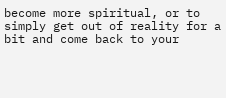become more spiritual, or to simply get out of reality for a bit and come back to your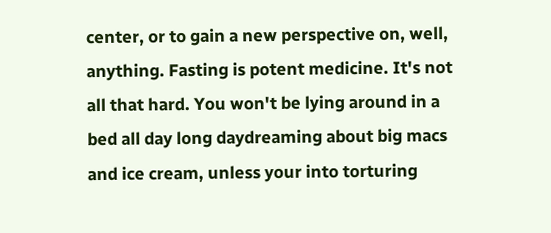center, or to gain a new perspective on, well, anything. Fasting is potent medicine. It's not all that hard. You won't be lying around in a bed all day long daydreaming about big macs and ice cream, unless your into torturing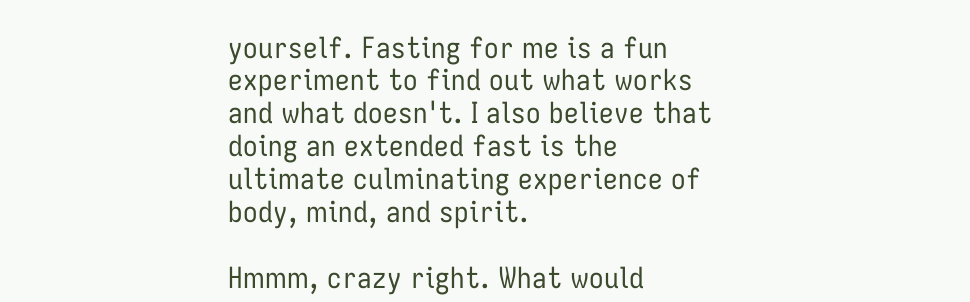yourself. Fasting for me is a fun experiment to find out what works and what doesn't. I also believe that doing an extended fast is the ultimate culminating experience of body, mind, and spirit.

Hmmm, crazy right. What would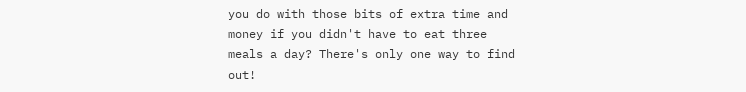you do with those bits of extra time and money if you didn't have to eat three meals a day? There's only one way to find out!